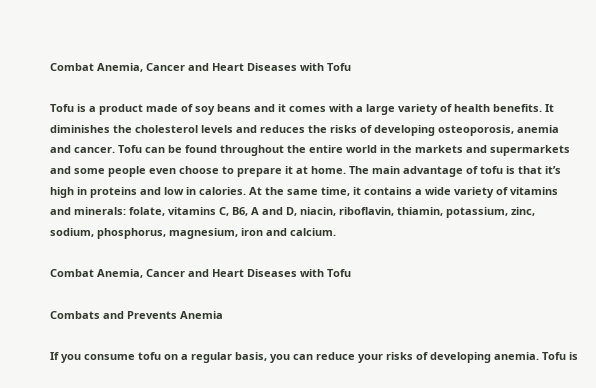Combat Anemia, Cancer and Heart Diseases with Tofu

Tofu is a product made of soy beans and it comes with a large variety of health benefits. It diminishes the cholesterol levels and reduces the risks of developing osteoporosis, anemia and cancer. Tofu can be found throughout the entire world in the markets and supermarkets and some people even choose to prepare it at home. The main advantage of tofu is that it’s high in proteins and low in calories. At the same time, it contains a wide variety of vitamins and minerals: folate, vitamins C, B6, A and D, niacin, riboflavin, thiamin, potassium, zinc, sodium, phosphorus, magnesium, iron and calcium.

Combat Anemia, Cancer and Heart Diseases with Tofu

Combats and Prevents Anemia

If you consume tofu on a regular basis, you can reduce your risks of developing anemia. Tofu is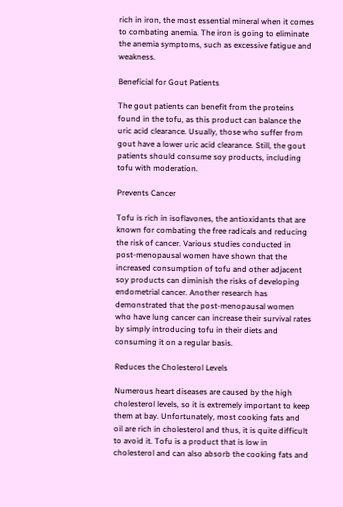rich in iron, the most essential mineral when it comes to combating anemia. The iron is going to eliminate the anemia symptoms, such as excessive fatigue and weakness.

Beneficial for Gout Patients

The gout patients can benefit from the proteins found in the tofu, as this product can balance the uric acid clearance. Usually, those who suffer from gout have a lower uric acid clearance. Still, the gout patients should consume soy products, including tofu with moderation.

Prevents Cancer

Tofu is rich in isoflavones, the antioxidants that are known for combating the free radicals and reducing the risk of cancer. Various studies conducted in post-menopausal women have shown that the increased consumption of tofu and other adjacent soy products can diminish the risks of developing endometrial cancer. Another research has demonstrated that the post-menopausal women who have lung cancer can increase their survival rates by simply introducing tofu in their diets and consuming it on a regular basis.

Reduces the Cholesterol Levels

Numerous heart diseases are caused by the high cholesterol levels, so it is extremely important to keep them at bay. Unfortunately, most cooking fats and oil are rich in cholesterol and thus, it is quite difficult to avoid it. Tofu is a product that is low in cholesterol and can also absorb the cooking fats and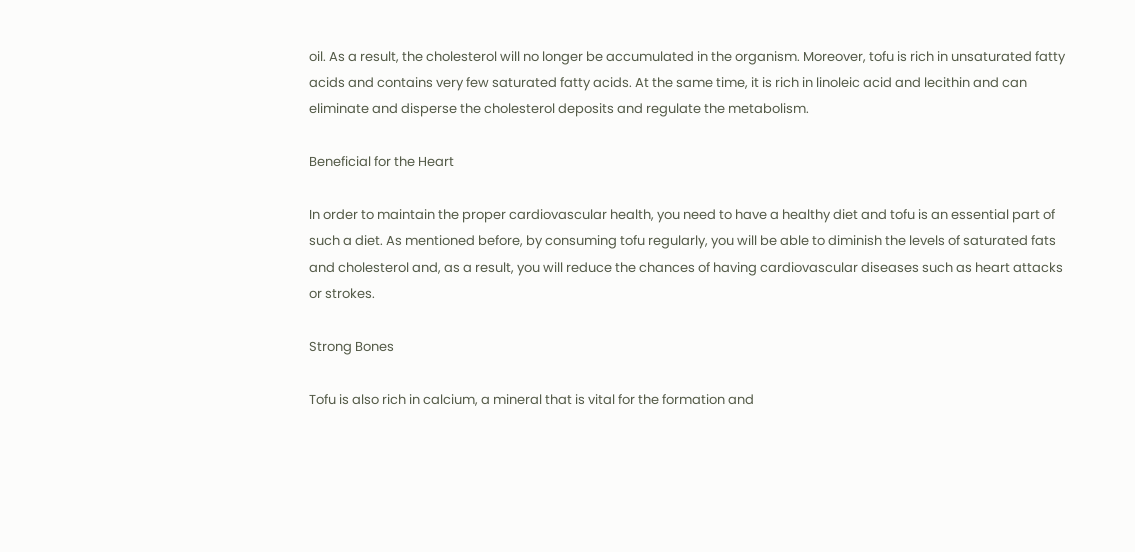oil. As a result, the cholesterol will no longer be accumulated in the organism. Moreover, tofu is rich in unsaturated fatty acids and contains very few saturated fatty acids. At the same time, it is rich in linoleic acid and lecithin and can eliminate and disperse the cholesterol deposits and regulate the metabolism.

Beneficial for the Heart

In order to maintain the proper cardiovascular health, you need to have a healthy diet and tofu is an essential part of such a diet. As mentioned before, by consuming tofu regularly, you will be able to diminish the levels of saturated fats and cholesterol and, as a result, you will reduce the chances of having cardiovascular diseases such as heart attacks or strokes.

Strong Bones

Tofu is also rich in calcium, a mineral that is vital for the formation and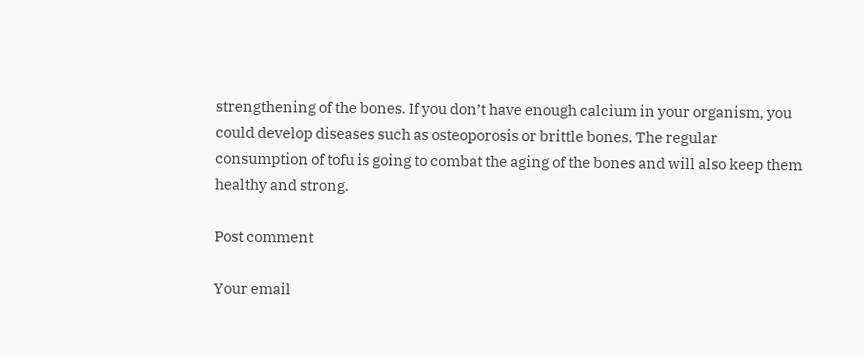strengthening of the bones. If you don’t have enough calcium in your organism, you could develop diseases such as osteoporosis or brittle bones. The regular consumption of tofu is going to combat the aging of the bones and will also keep them healthy and strong.

Post comment

Your email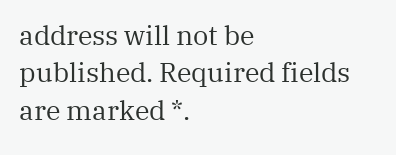address will not be published. Required fields are marked *.